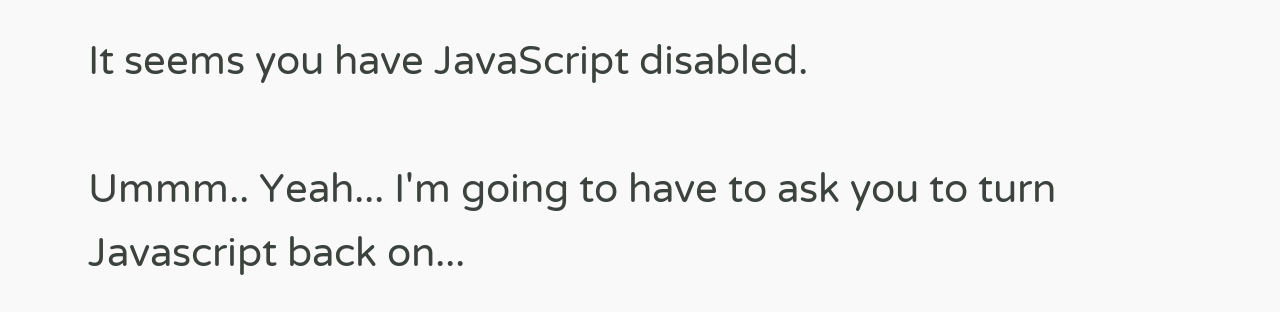It seems you have JavaScript disabled.

Ummm.. Yeah... I'm going to have to ask you to turn Javascript back on...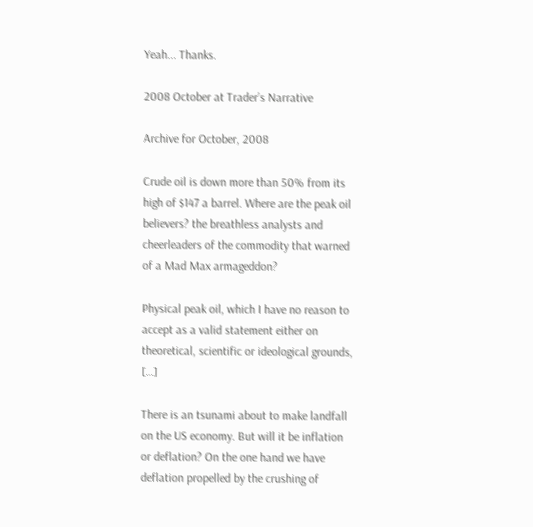Yeah... Thanks.

2008 October at Trader’s Narrative

Archive for October, 2008

Crude oil is down more than 50% from its high of $147 a barrel. Where are the peak oil believers? the breathless analysts and cheerleaders of the commodity that warned of a Mad Max armageddon?

Physical peak oil, which I have no reason to accept as a valid statement either on theoretical, scientific or ideological grounds, […]

There is an tsunami about to make landfall on the US economy. But will it be inflation or deflation? On the one hand we have deflation propelled by the crushing of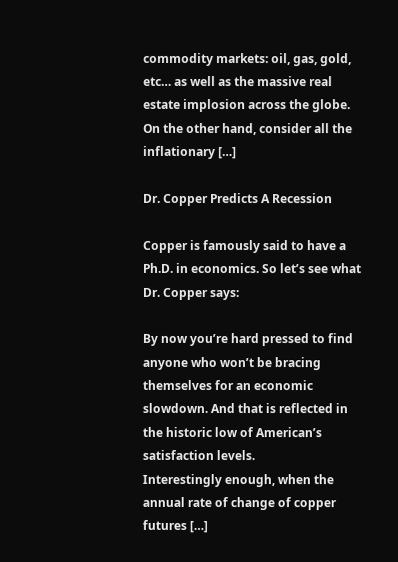commodity markets: oil, gas, gold, etc… as well as the massive real estate implosion across the globe.
On the other hand, consider all the inflationary […]

Dr. Copper Predicts A Recession

Copper is famously said to have a Ph.D. in economics. So let’s see what Dr. Copper says:

By now you’re hard pressed to find anyone who won’t be bracing themselves for an economic slowdown. And that is reflected in the historic low of American’s satisfaction levels.
Interestingly enough, when the annual rate of change of copper futures […]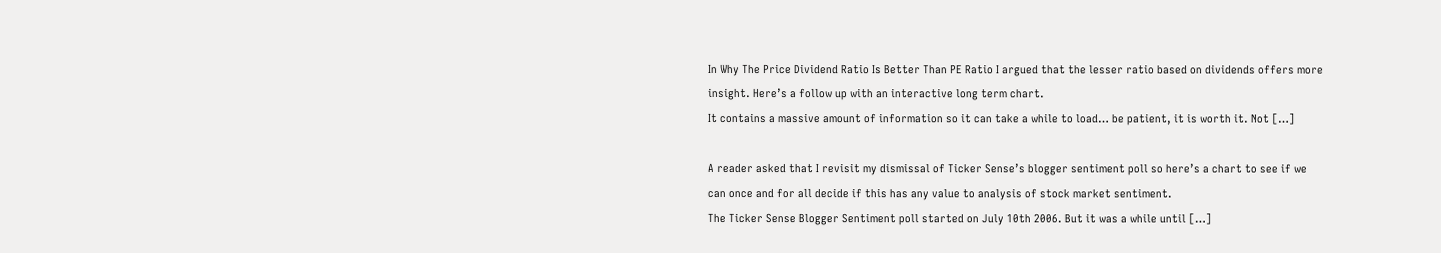In Why The Price Dividend Ratio Is Better Than PE Ratio I argued that the lesser ratio based on dividends offers more insight. Here’s a follow up with an interactive long term chart.
It contains a massive amount of information so it can take a while to load… be patient, it is worth it. Not […]

A reader asked that I revisit my dismissal of Ticker Sense’s blogger sentiment poll so here’s a chart to see if we can once and for all decide if this has any value to analysis of stock market sentiment.
The Ticker Sense Blogger Sentiment poll started on July 10th 2006. But it was a while until […]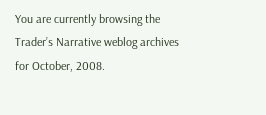You are currently browsing the Trader’s Narrative weblog archives for October, 2008.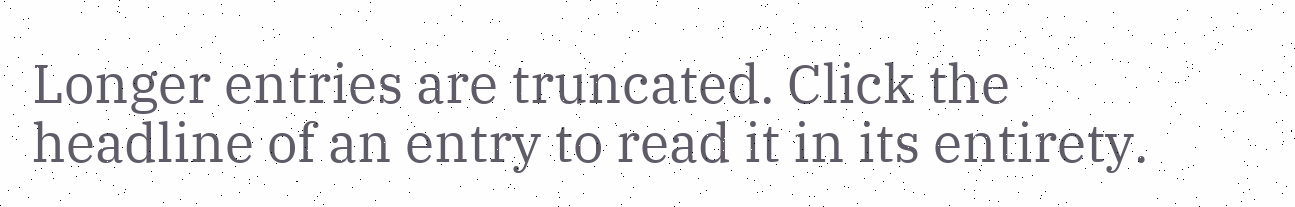Longer entries are truncated. Click the headline of an entry to read it in its entirety.